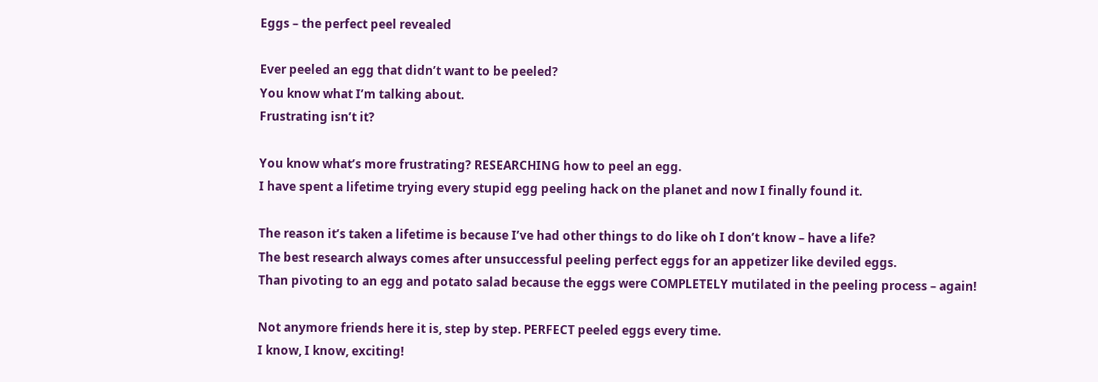Eggs – the perfect peel revealed

Ever peeled an egg that didn’t want to be peeled?
You know what I’m talking about.
Frustrating isn’t it?

You know what’s more frustrating? RESEARCHING how to peel an egg.
I have spent a lifetime trying every stupid egg peeling hack on the planet and now I finally found it.

The reason it’s taken a lifetime is because I’ve had other things to do like oh I don’t know – have a life?
The best research always comes after unsuccessful peeling perfect eggs for an appetizer like deviled eggs.
Than pivoting to an egg and potato salad because the eggs were COMPLETELY mutilated in the peeling process – again!

Not anymore friends here it is, step by step. PERFECT peeled eggs every time.
I know, I know, exciting!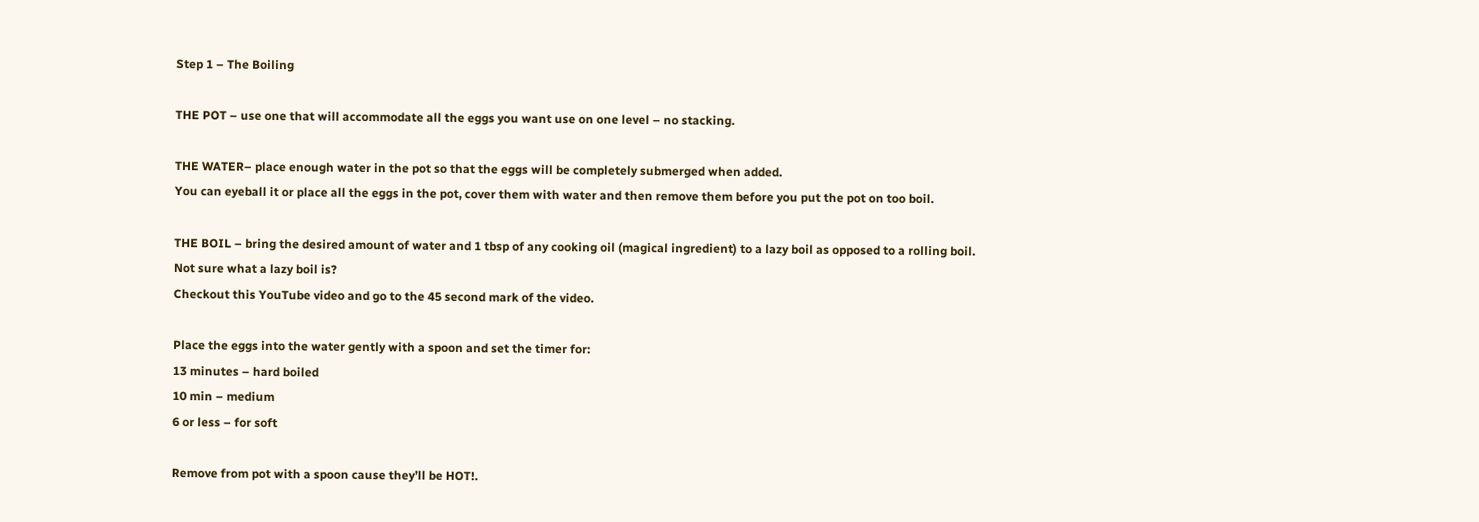Step 1 – The Boiling

THE POT – use one that will accommodate all the eggs you want use on one level – no stacking.

THE WATER– place enough water in the pot so that the eggs will be completely submerged when added.
You can eyeball it or place all the eggs in the pot, cover them with water and then remove them before you put the pot on too boil.

THE BOIL – bring the desired amount of water and 1 tbsp of any cooking oil (magical ingredient) to a lazy boil as opposed to a rolling boil.
Not sure what a lazy boil is?
Checkout this YouTube video and go to the 45 second mark of the video.

Place the eggs into the water gently with a spoon and set the timer for:
13 minutes – hard boiled
10 min – medium
6 or less – for soft

Remove from pot with a spoon cause they’ll be HOT!.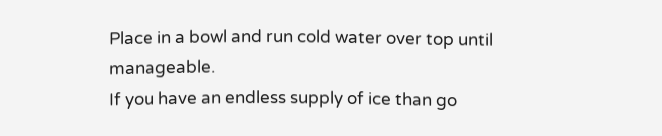Place in a bowl and run cold water over top until manageable.
If you have an endless supply of ice than go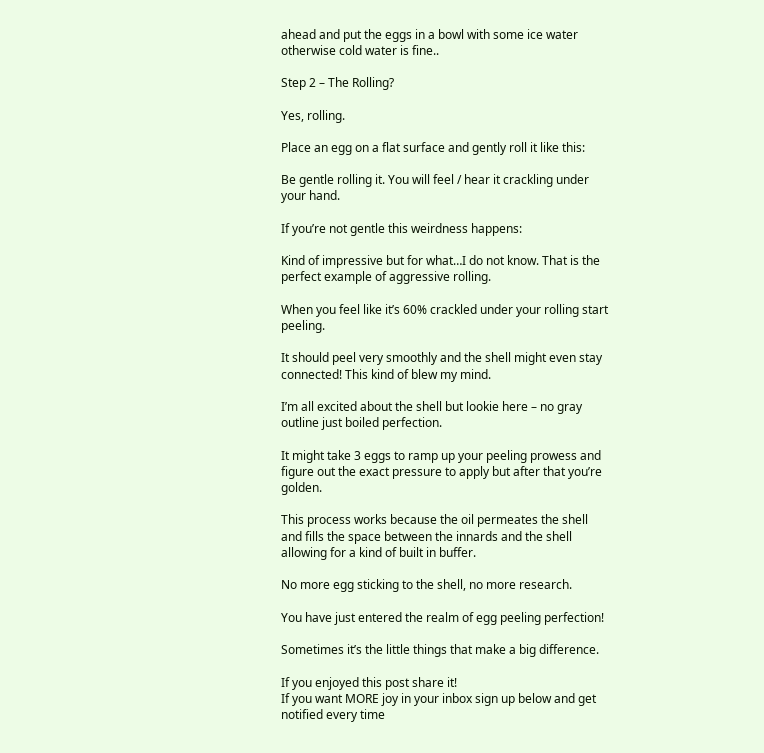ahead and put the eggs in a bowl with some ice water otherwise cold water is fine..

Step 2 – The Rolling?

Yes, rolling.

Place an egg on a flat surface and gently roll it like this:

Be gentle rolling it. You will feel / hear it crackling under your hand.

If you’re not gentle this weirdness happens:

Kind of impressive but for what…I do not know. That is the perfect example of aggressive rolling.

When you feel like it’s 60% crackled under your rolling start peeling.

It should peel very smoothly and the shell might even stay connected! This kind of blew my mind.

I’m all excited about the shell but lookie here – no gray outline just boiled perfection.

It might take 3 eggs to ramp up your peeling prowess and figure out the exact pressure to apply but after that you’re golden.

This process works because the oil permeates the shell and fills the space between the innards and the shell allowing for a kind of built in buffer.

No more egg sticking to the shell, no more research.

You have just entered the realm of egg peeling perfection!

Sometimes it’s the little things that make a big difference.

If you enjoyed this post share it!
If you want MORE joy in your inbox sign up below and get notified every time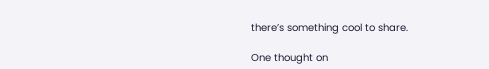there’s something cool to share.

One thought on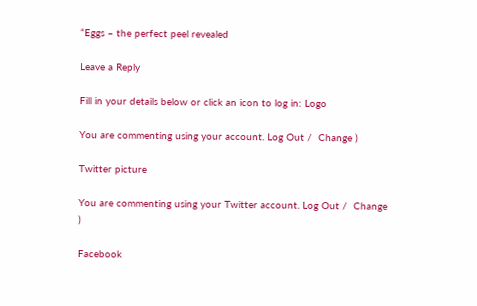“Eggs – the perfect peel revealed

Leave a Reply

Fill in your details below or click an icon to log in: Logo

You are commenting using your account. Log Out /  Change )

Twitter picture

You are commenting using your Twitter account. Log Out /  Change )

Facebook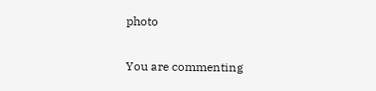photo

You are commenting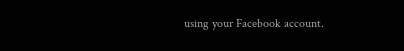using your Facebook account.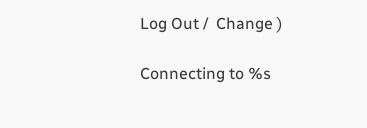Log Out /  Change )

Connecting to %s